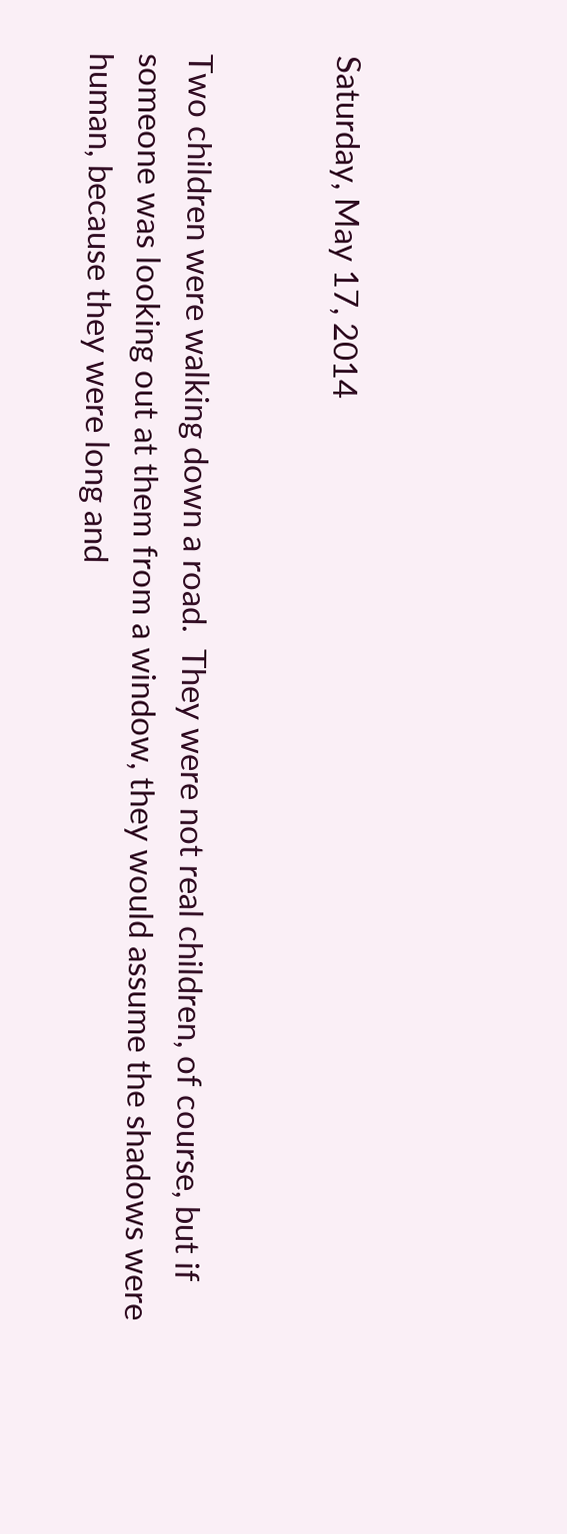Saturday, May 17, 2014


Two children were walking down a road.  They were not real children, of course, but if someone was looking out at them from a window, they would assume the shadows were human, because they were long and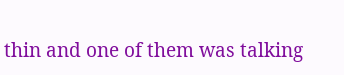thin and one of them was talking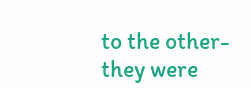to the other-they were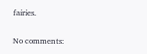fairies.

No comments: